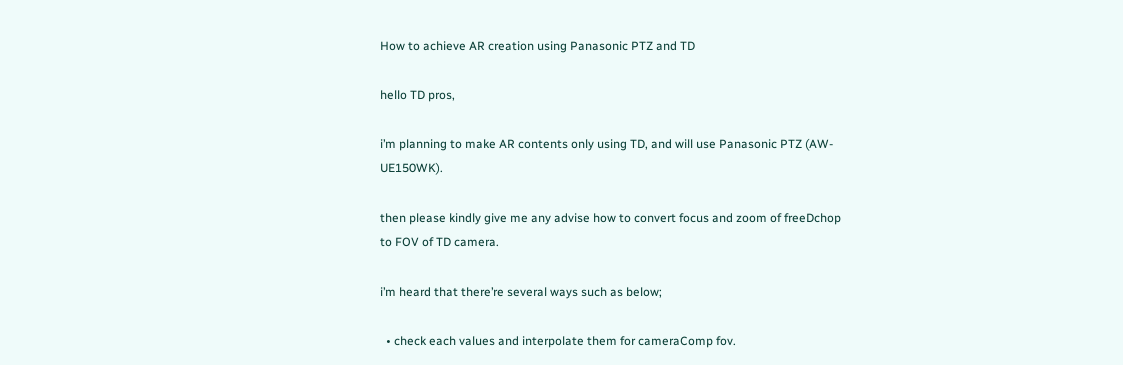How to achieve AR creation using Panasonic PTZ and TD

hello TD pros,

i’m planning to make AR contents only using TD, and will use Panasonic PTZ (AW-UE150WK).

then please kindly give me any advise how to convert focus and zoom of freeDchop to FOV of TD camera.

i’m heard that there’re several ways such as below;

  • check each values and interpolate them for cameraComp fov.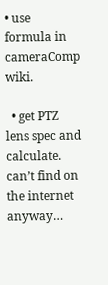• use formula in cameraComp wiki.

  • get PTZ lens spec and calculate. can’t find on the internet anyway…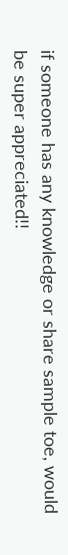if someone has any knowledge or share sample toe, would be super appreciated!!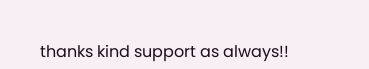thanks kind support as always!!